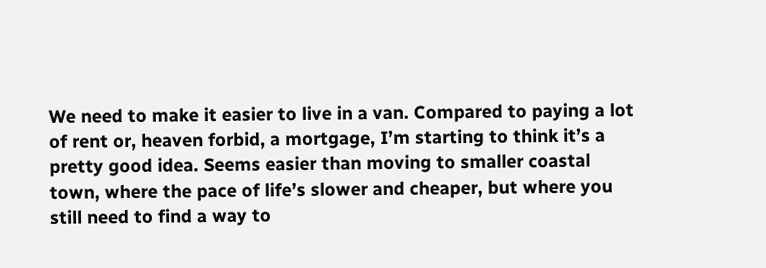We need to make it easier to live in a van. Compared to paying a lot of rent or, heaven forbid, a mortgage, I’m starting to think it’s a pretty good idea. Seems easier than moving to smaller coastal town, where the pace of life’s slower and cheaper, but where you still need to find a way to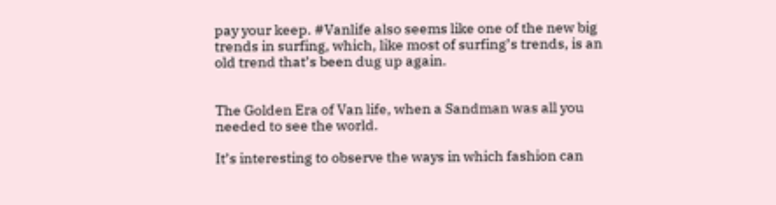pay your keep. #Vanlife also seems like one of the new big trends in surfing, which, like most of surfing’s trends, is an old trend that’s been dug up again.


The Golden Era of Van life, when a Sandman was all you needed to see the world.

It’s interesting to observe the ways in which fashion can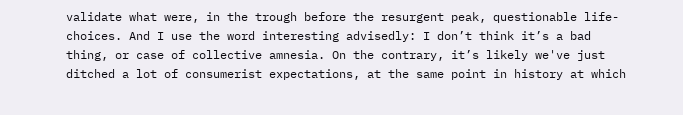validate what were, in the trough before the resurgent peak, questionable life-choices. And I use the word interesting advisedly: I don’t think it’s a bad thing, or case of collective amnesia. On the contrary, it’s likely we've just ditched a lot of consumerist expectations, at the same point in history at which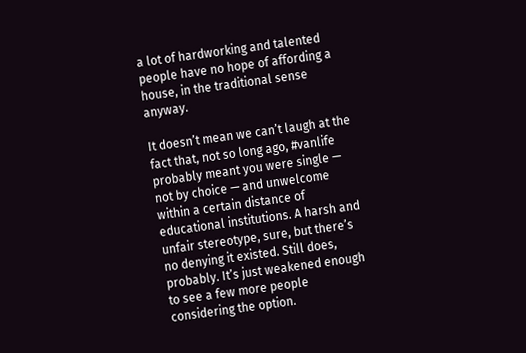a lot of hardworking and talented people have no hope of affording a house, in the traditional sense anyway.

It doesn’t mean we can’t laugh at the fact that, not so long ago, #vanlife probably meant you were single — not by choice — and unwelcome within a certain distance of educational institutions. A harsh and unfair stereotype, sure, but there’s no denying it existed. Still does, probably. It’s just weakened enough to see a few more people considering the option.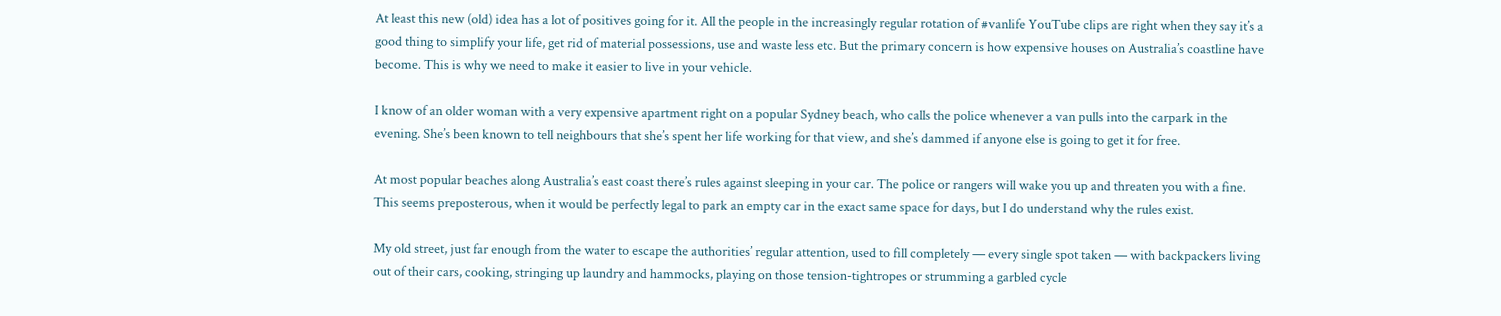At least this new (old) idea has a lot of positives going for it. All the people in the increasingly regular rotation of #vanlife YouTube clips are right when they say it’s a good thing to simplify your life, get rid of material possessions, use and waste less etc. But the primary concern is how expensive houses on Australia’s coastline have become. This is why we need to make it easier to live in your vehicle.

I know of an older woman with a very expensive apartment right on a popular Sydney beach, who calls the police whenever a van pulls into the carpark in the evening. She’s been known to tell neighbours that she’s spent her life working for that view, and she’s dammed if anyone else is going to get it for free.

At most popular beaches along Australia’s east coast there’s rules against sleeping in your car. The police or rangers will wake you up and threaten you with a fine. This seems preposterous, when it would be perfectly legal to park an empty car in the exact same space for days, but I do understand why the rules exist.

My old street, just far enough from the water to escape the authorities’ regular attention, used to fill completely — every single spot taken — with backpackers living out of their cars, cooking, stringing up laundry and hammocks, playing on those tension-tightropes or strumming a garbled cycle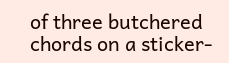of three butchered chords on a sticker-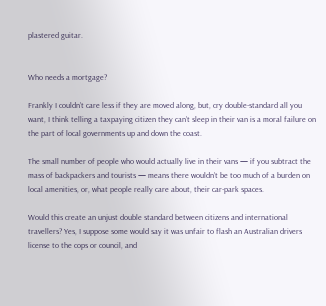plastered guitar.


Who needs a mortgage?

Frankly I couldn’t care less if they are moved along, but, cry double-standard all you want, I think telling a taxpaying citizen they can’t sleep in their van is a moral failure on the part of local governments up and down the coast.

The small number of people who would actually live in their vans — if you subtract the mass of backpackers and tourists — means there wouldn’t be too much of a burden on local amenities, or, what people really care about, their car-park spaces.

Would this create an unjust double standard between citizens and international travellers? Yes, I suppose some would say it was unfair to flash an Australian drivers license to the cops or council, and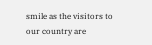smile as the visitors to our country are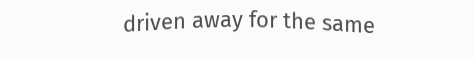driven away for the same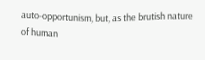auto-opportunism, but, as the brutish nature of human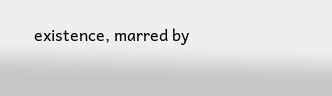existence, marred by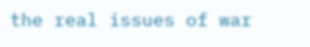the real issues of war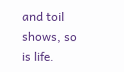and toil shows, so is life.